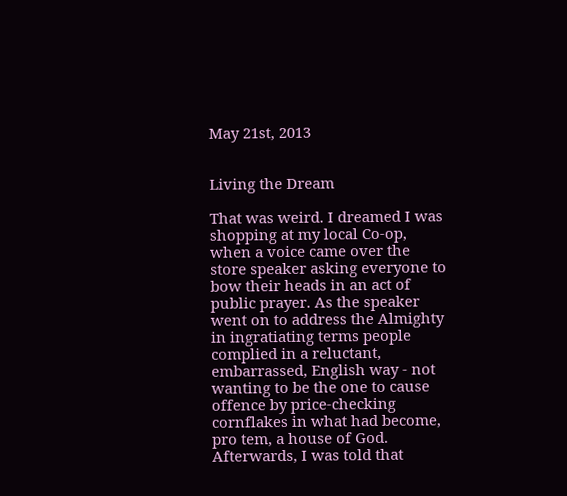May 21st, 2013


Living the Dream

That was weird. I dreamed I was shopping at my local Co-op, when a voice came over the store speaker asking everyone to bow their heads in an act of public prayer. As the speaker went on to address the Almighty in ingratiating terms people complied in a reluctant, embarrassed, English way - not wanting to be the one to cause offence by price-checking cornflakes in what had become, pro tem, a house of God. Afterwards, I was told that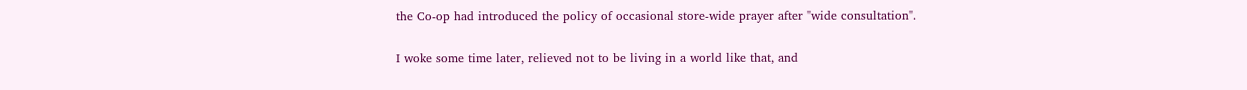the Co-op had introduced the policy of occasional store-wide prayer after "wide consultation".

I woke some time later, relieved not to be living in a world like that, and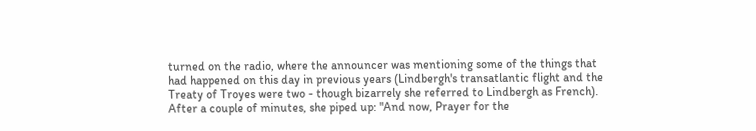turned on the radio, where the announcer was mentioning some of the things that had happened on this day in previous years (Lindbergh's transatlantic flight and the Treaty of Troyes were two - though bizarrely she referred to Lindbergh as French). After a couple of minutes, she piped up: "And now, Prayer for the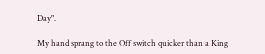Day".

My hand sprang to the Off switch quicker than a King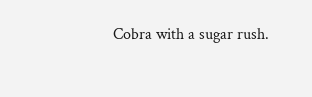Cobra with a sugar rush.